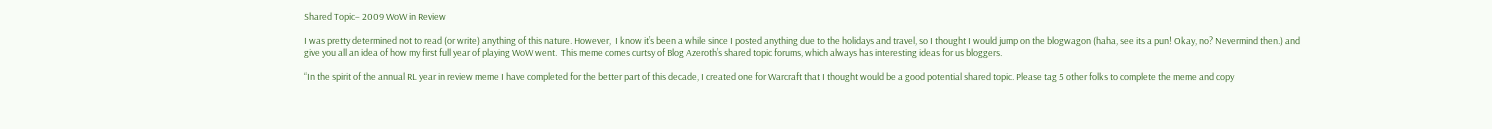Shared Topic– 2009 WoW in Review

I was pretty determined not to read (or write) anything of this nature. However,  I know it’s been a while since I posted anything due to the holidays and travel, so I thought I would jump on the blogwagon (haha, see its a pun! Okay, no? Nevermind then.) and give you all an idea of how my first full year of playing WoW went.  This meme comes curtsy of Blog Azeroth’s shared topic forums, which always has interesting ideas for us bloggers.

“In the spirit of the annual RL year in review meme I have completed for the better part of this decade, I created one for Warcraft that I thought would be a good potential shared topic. Please tag 5 other folks to complete the meme and copy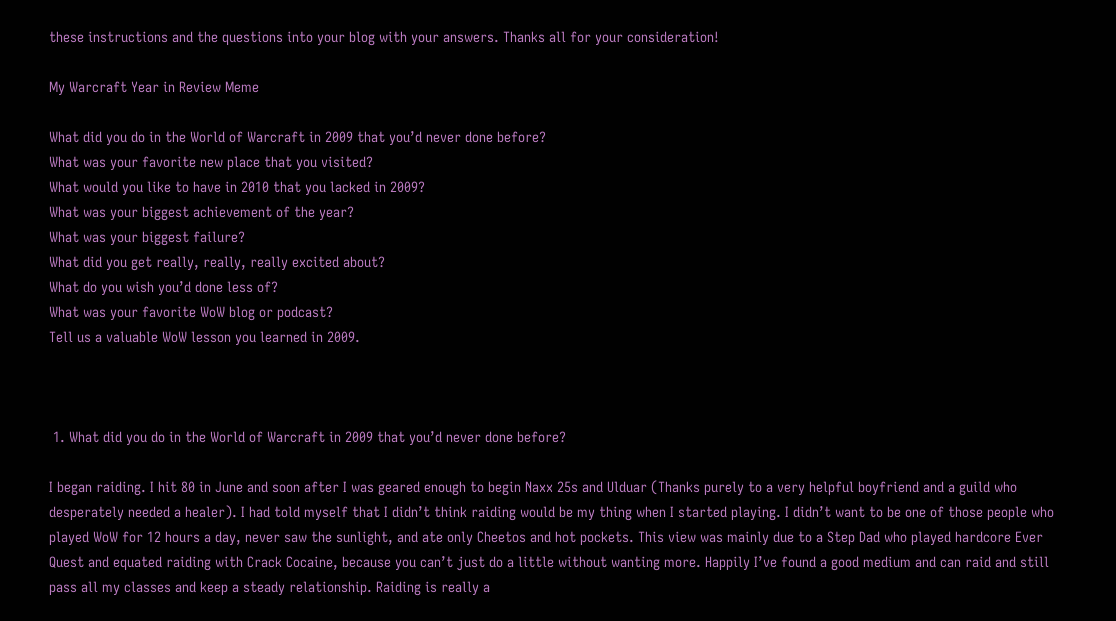these instructions and the questions into your blog with your answers. Thanks all for your consideration!

My Warcraft Year in Review Meme

What did you do in the World of Warcraft in 2009 that you’d never done before?
What was your favorite new place that you visited?
What would you like to have in 2010 that you lacked in 2009?
What was your biggest achievement of the year?
What was your biggest failure?
What did you get really, really, really excited about?
What do you wish you’d done less of?
What was your favorite WoW blog or podcast?
Tell us a valuable WoW lesson you learned in 2009.



 1. What did you do in the World of Warcraft in 2009 that you’d never done before?

I began raiding. I hit 80 in June and soon after I was geared enough to begin Naxx 25s and Ulduar (Thanks purely to a very helpful boyfriend and a guild who desperately needed a healer). I had told myself that I didn’t think raiding would be my thing when I started playing. I didn’t want to be one of those people who played WoW for 12 hours a day, never saw the sunlight, and ate only Cheetos and hot pockets. This view was mainly due to a Step Dad who played hardcore Ever Quest and equated raiding with Crack Cocaine, because you can’t just do a little without wanting more. Happily I’ve found a good medium and can raid and still pass all my classes and keep a steady relationship. Raiding is really a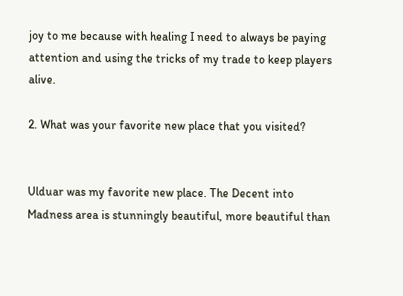joy to me because with healing I need to always be paying attention and using the tricks of my trade to keep players alive.

2. What was your favorite new place that you visited?


Ulduar was my favorite new place. The Decent into Madness area is stunningly beautiful, more beautiful than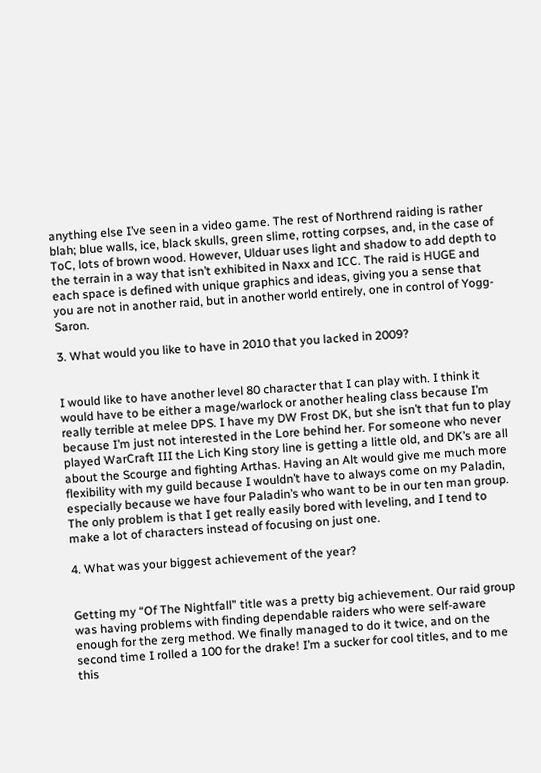anything else I’ve seen in a video game. The rest of Northrend raiding is rather blah; blue walls, ice, black skulls, green slime, rotting corpses, and, in the case of ToC, lots of brown wood. However, Ulduar uses light and shadow to add depth to the terrain in a way that isn’t exhibited in Naxx and ICC. The raid is HUGE and each space is defined with unique graphics and ideas, giving you a sense that you are not in another raid, but in another world entirely, one in control of Yogg-Saron.

3. What would you like to have in 2010 that you lacked in 2009?


I would like to have another level 80 character that I can play with. I think it would have to be either a mage/warlock or another healing class because I’m really terrible at melee DPS. I have my DW Frost DK, but she isn’t that fun to play because I’m just not interested in the Lore behind her. For someone who never played WarCraft III the Lich King story line is getting a little old, and DK’s are all about the Scourge and fighting Arthas. Having an Alt would give me much more flexibility with my guild because I wouldn’t have to always come on my Paladin, especially because we have four Paladin’s who want to be in our ten man group. The only problem is that I get really easily bored with leveling, and I tend to make a lot of characters instead of focusing on just one.

4. What was your biggest achievement of the year?


Getting my “Of The Nightfall” title was a pretty big achievement. Our raid group was having problems with finding dependable raiders who were self-aware enough for the zerg method. We finally managed to do it twice, and on the second time I rolled a 100 for the drake! I’m a sucker for cool titles, and to me this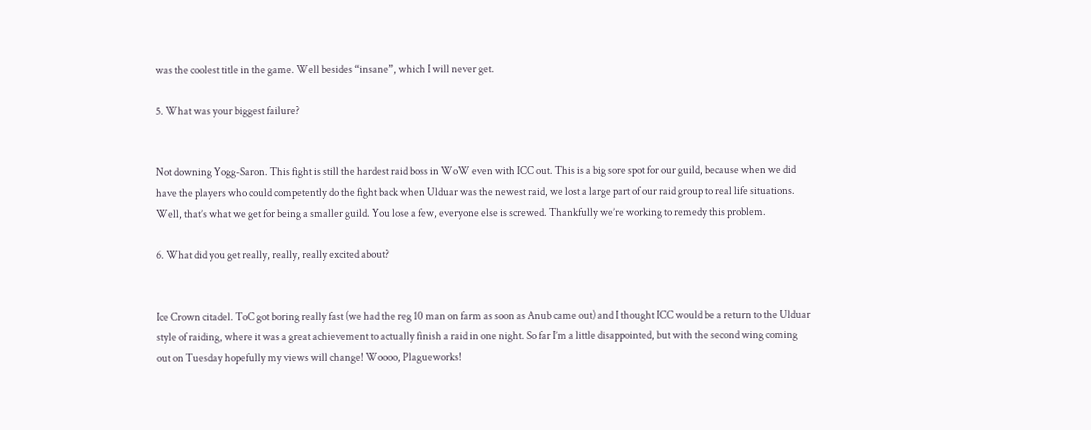was the coolest title in the game. Well besides “insane”, which I will never get.

5. What was your biggest failure?


Not downing Yogg-Saron. This fight is still the hardest raid boss in WoW even with ICC out. This is a big sore spot for our guild, because when we did have the players who could competently do the fight back when Ulduar was the newest raid, we lost a large part of our raid group to real life situations. Well, that’s what we get for being a smaller guild. You lose a few, everyone else is screwed. Thankfully we’re working to remedy this problem.

6. What did you get really, really, really excited about?


Ice Crown citadel. ToC got boring really fast (we had the reg 10 man on farm as soon as Anub came out) and I thought ICC would be a return to the Ulduar style of raiding, where it was a great achievement to actually finish a raid in one night. So far I’m a little disappointed, but with the second wing coming out on Tuesday hopefully my views will change! Woooo, Plagueworks!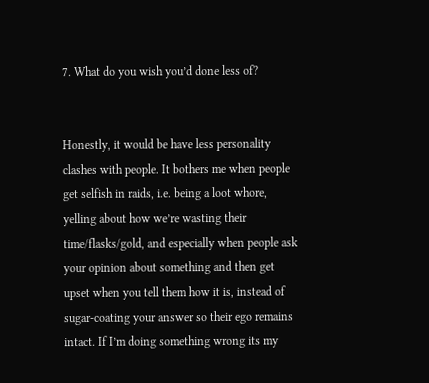7. What do you wish you’d done less of?


Honestly, it would be have less personality clashes with people. It bothers me when people get selfish in raids, i.e. being a loot whore, yelling about how we’re wasting their time/flasks/gold, and especially when people ask your opinion about something and then get upset when you tell them how it is, instead of sugar-coating your answer so their ego remains intact. If I’m doing something wrong its my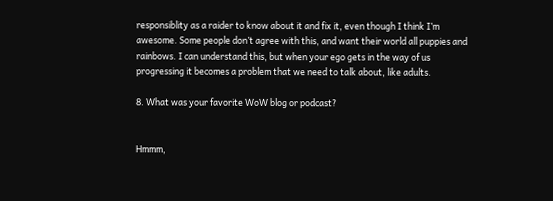responsiblity as a raider to know about it and fix it, even though I think I’m awesome. Some people don’t agree with this, and want their world all puppies and rainbows. I can understand this, but when your ego gets in the way of us progressing it becomes a problem that we need to talk about, like adults.

8. What was your favorite WoW blog or podcast?


Hmmm,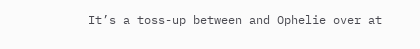It’s a toss-up between and Ophelie over at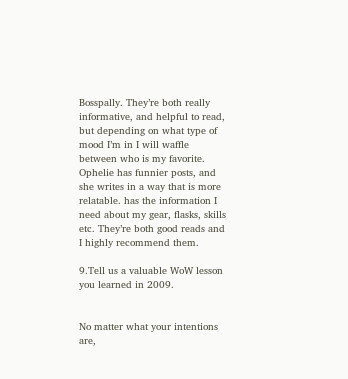Bosspally. They’re both really informative, and helpful to read, but depending on what type of mood I’m in I will waffle between who is my favorite. Ophelie has funnier posts, and she writes in a way that is more relatable. has the information I need about my gear, flasks, skills etc. They’re both good reads and I highly recommend them.

9.Tell us a valuable WoW lesson you learned in 2009.


No matter what your intentions are,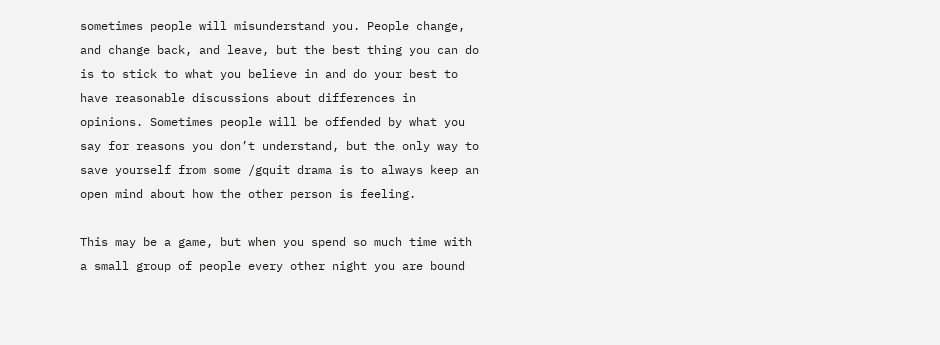sometimes people will misunderstand you. People change, and change back, and leave, but the best thing you can do is to stick to what you believe in and do your best to have reasonable discussions about differences in opinions. Sometimes people will be offended by what you say for reasons you don’t understand, but the only way to save yourself from some /gquit drama is to always keep an open mind about how the other person is feeling.

This may be a game, but when you spend so much time with a small group of people every other night you are bound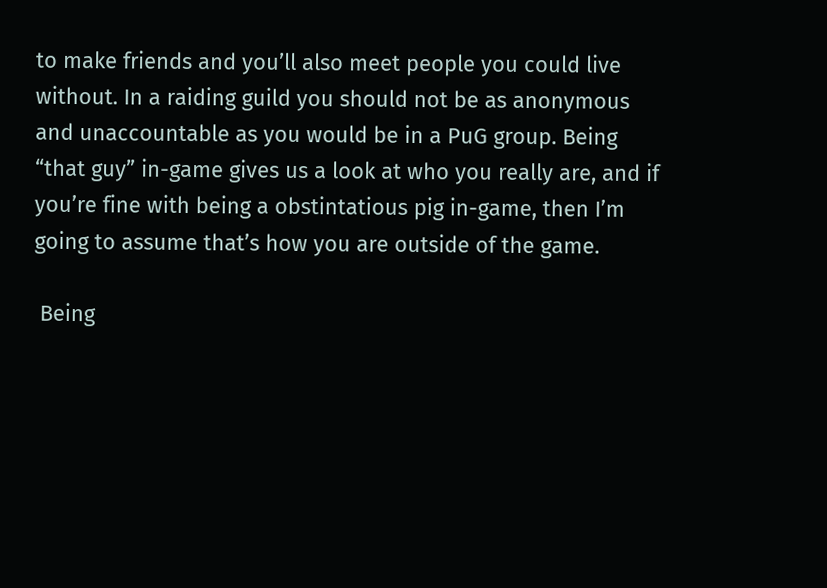to make friends and you’ll also meet people you could live without. In a raiding guild you should not be as anonymous and unaccountable as you would be in a PuG group. Being “that guy” in-game gives us a look at who you really are, and if you’re fine with being a obstintatious pig in-game, then I’m going to assume that’s how you are outside of the game.

 Being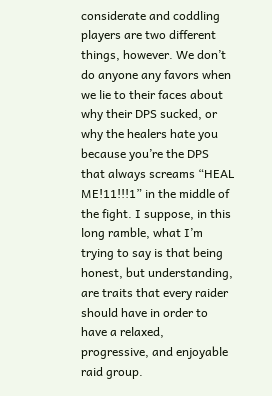considerate and coddling players are two different things, however. We don’t do anyone any favors when we lie to their faces about why their DPS sucked, or why the healers hate you because you’re the DPS that always screams “HEAL ME!11!!!1” in the middle of the fight. I suppose, in this long ramble, what I’m trying to say is that being honest, but understanding, are traits that every raider should have in order to have a relaxed, progressive, and enjoyable raid group.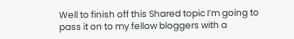Well to finish off this Shared topic I’m going to pass it on to my fellow bloggers with a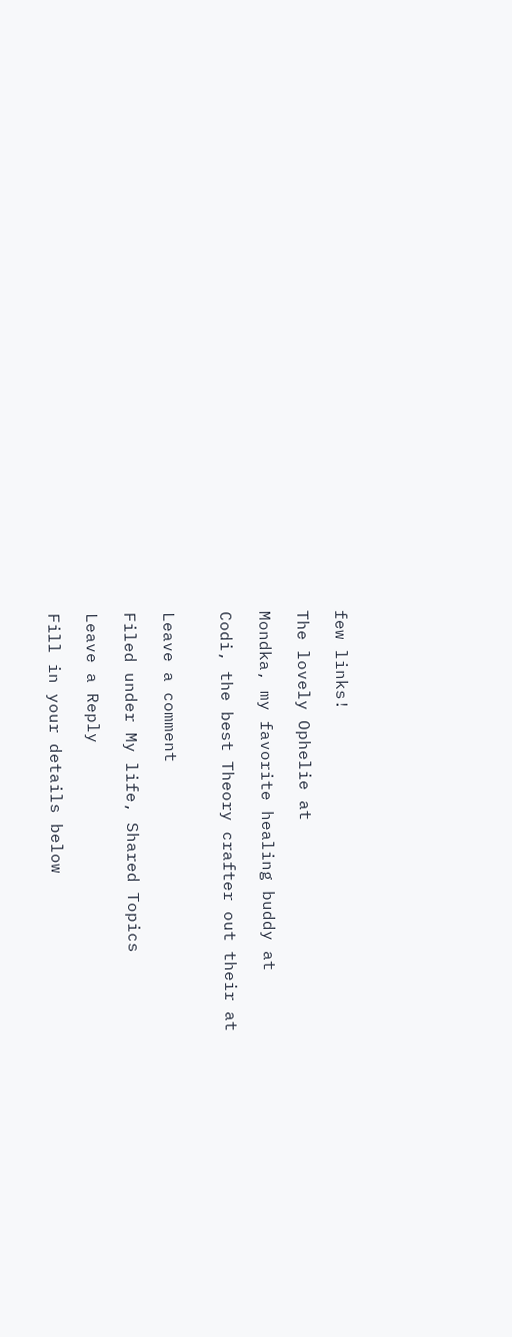few links!

The lovely Ophelie at

Mondka, my favorite healing buddy at

Codi, the best Theory crafter out their at


Leave a comment

Filed under My life, Shared Topics

Leave a Reply

Fill in your details below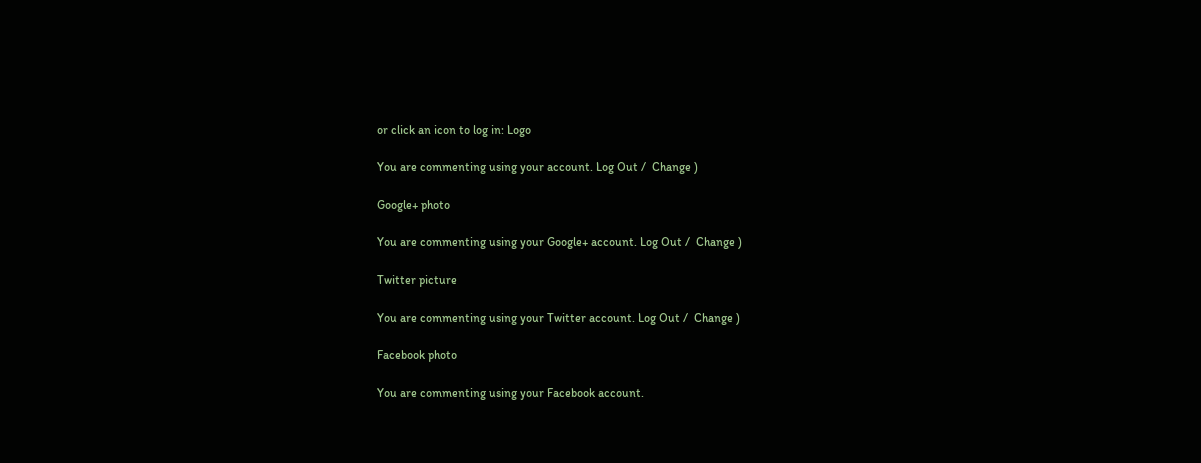or click an icon to log in: Logo

You are commenting using your account. Log Out /  Change )

Google+ photo

You are commenting using your Google+ account. Log Out /  Change )

Twitter picture

You are commenting using your Twitter account. Log Out /  Change )

Facebook photo

You are commenting using your Facebook account.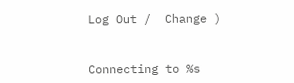Log Out /  Change )


Connecting to %s